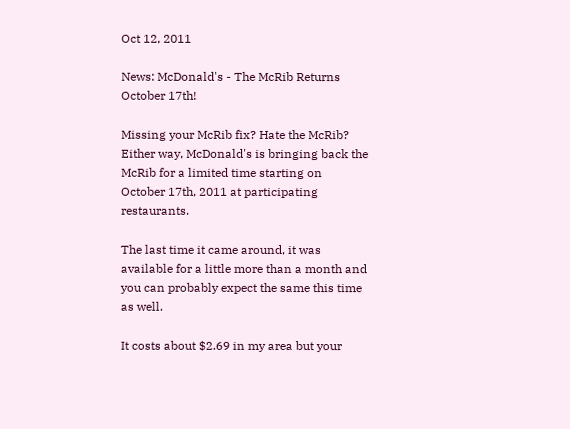Oct 12, 2011

News: McDonald's - The McRib Returns October 17th!

Missing your McRib fix? Hate the McRib? Either way, McDonald's is bringing back the McRib for a limited time starting on October 17th, 2011 at participating restaurants.

The last time it came around, it was available for a little more than a month and you can probably expect the same this time as well.

It costs about $2.69 in my area but your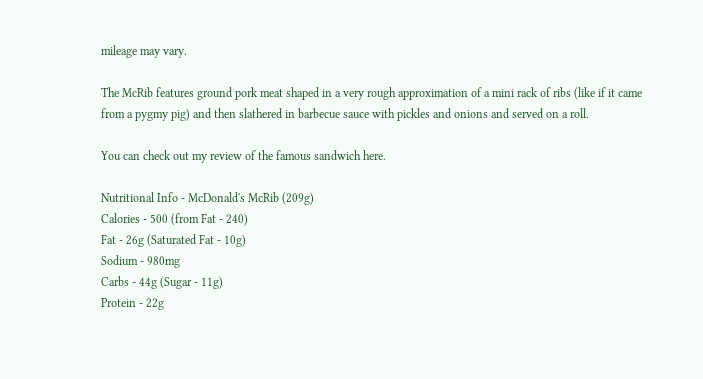mileage may vary.

The McRib features ground pork meat shaped in a very rough approximation of a mini rack of ribs (like if it came from a pygmy pig) and then slathered in barbecue sauce with pickles and onions and served on a roll.

You can check out my review of the famous sandwich here.

Nutritional Info - McDonald's McRib (209g)
Calories - 500 (from Fat - 240)
Fat - 26g (Saturated Fat - 10g)
Sodium - 980mg
Carbs - 44g (Sugar - 11g)
Protein - 22g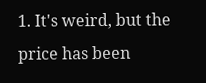1. It's weird, but the price has been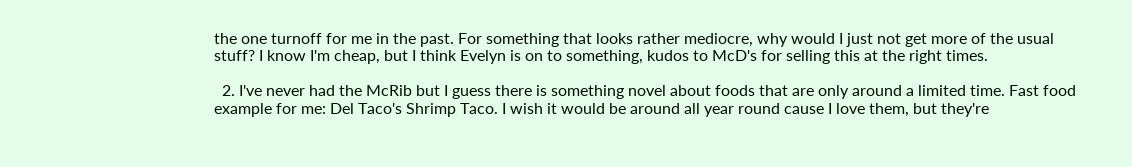the one turnoff for me in the past. For something that looks rather mediocre, why would I just not get more of the usual stuff? I know I'm cheap, but I think Evelyn is on to something, kudos to McD's for selling this at the right times.

  2. I've never had the McRib but I guess there is something novel about foods that are only around a limited time. Fast food example for me: Del Taco's Shrimp Taco. I wish it would be around all year round cause I love them, but they're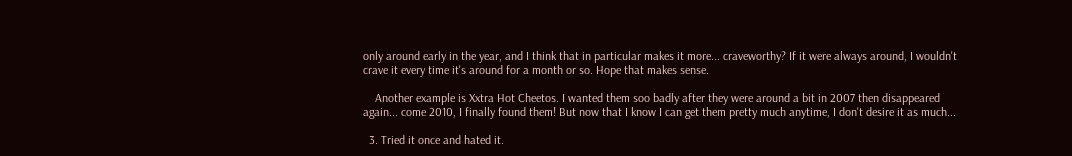only around early in the year, and I think that in particular makes it more... craveworthy? If it were always around, I wouldn't crave it every time it's around for a month or so. Hope that makes sense.

    Another example is Xxtra Hot Cheetos. I wanted them soo badly after they were around a bit in 2007 then disappeared again... come 2010, I finally found them! But now that I know I can get them pretty much anytime, I don't desire it as much...

  3. Tried it once and hated it.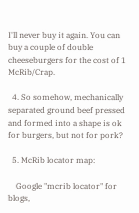I'll never buy it again. You can buy a couple of double cheeseburgers for the cost of 1 McRib/Crap.

  4. So somehow, mechanically separated ground beef pressed and formed into a shape is ok for burgers, but not for pork?

  5. McRib locator map:

    Google "mcrib locator" for blogs,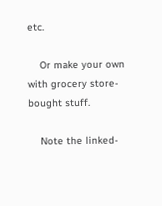etc.

    Or make your own with grocery store-bought stuff.

    Note the linked-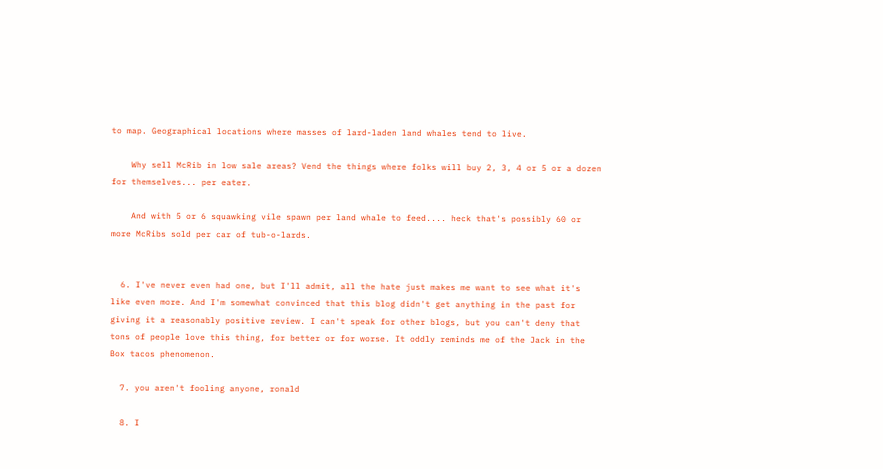to map. Geographical locations where masses of lard-laden land whales tend to live.

    Why sell McRib in low sale areas? Vend the things where folks will buy 2, 3, 4 or 5 or a dozen for themselves... per eater.

    And with 5 or 6 squawking vile spawn per land whale to feed.... heck that's possibly 60 or more McRibs sold per car of tub-o-lards.


  6. I've never even had one, but I'll admit, all the hate just makes me want to see what it's like even more. And I'm somewhat convinced that this blog didn't get anything in the past for giving it a reasonably positive review. I can't speak for other blogs, but you can't deny that tons of people love this thing, for better or for worse. It oddly reminds me of the Jack in the Box tacos phenomenon.

  7. you aren't fooling anyone, ronald

  8. I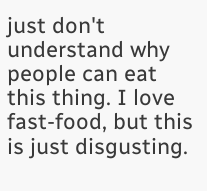just don't understand why people can eat this thing. I love fast-food, but this is just disgusting.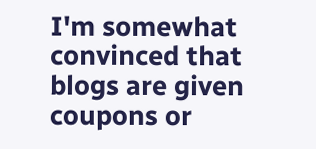I'm somewhat convinced that blogs are given coupons or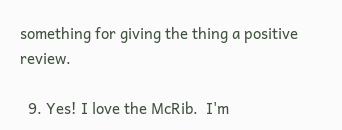something for giving the thing a positive review.

  9. Yes! I love the McRib.  I'm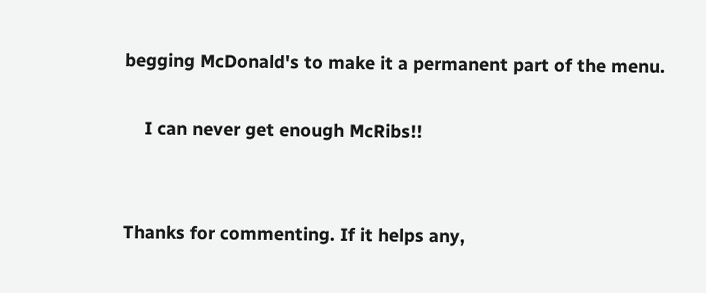begging McDonald's to make it a permanent part of the menu.

    I can never get enough McRibs!!


Thanks for commenting. If it helps any,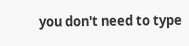you don't need to type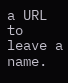a URL to leave a name.